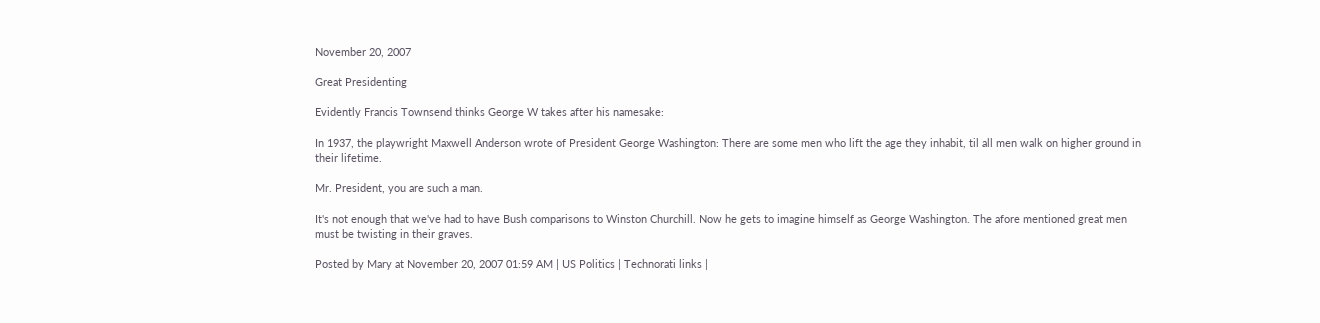November 20, 2007

Great Presidenting

Evidently Francis Townsend thinks George W takes after his namesake:

In 1937, the playwright Maxwell Anderson wrote of President George Washington: There are some men who lift the age they inhabit, til all men walk on higher ground in their lifetime.

Mr. President, you are such a man.

It's not enough that we've had to have Bush comparisons to Winston Churchill. Now he gets to imagine himself as George Washington. The afore mentioned great men must be twisting in their graves.

Posted by Mary at November 20, 2007 01:59 AM | US Politics | Technorati links |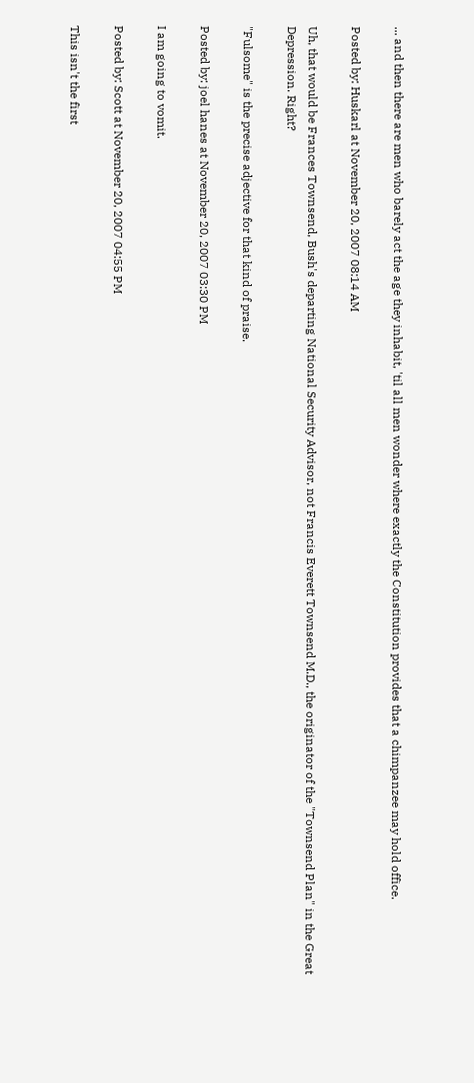... and then there are men who barely act the age they inhabit, 'til all men wonder where exactly the Constitution provides that a chimpanzee may hold office.

Posted by: Huskarl at November 20, 2007 08:14 AM

Uh, that would be Frances Townsend, Bush's departing National Security Advisor, not Francis Everett Townsend M.D., the originator of the "Townsend Plan" in the Great Depression. Right?

"Fulsome" is the precise adjective for that kind of praise.

Posted by: joel hanes at November 20, 2007 03:30 PM

I am going to vomit.

Posted by: Scott at November 20, 2007 04:55 PM

This isn't the first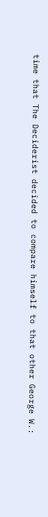time that The Deciderist decided to compare himself to that other George W.: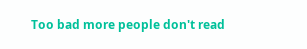Too bad more people don't read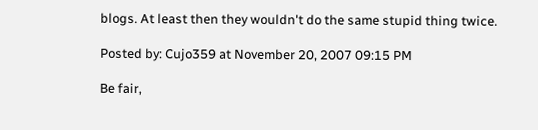blogs. At least then they wouldn't do the same stupid thing twice.

Posted by: Cujo359 at November 20, 2007 09:15 PM

Be fair,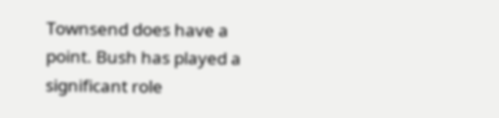Townsend does have a point. Bush has played a significant role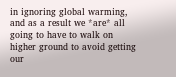in ignoring global warming, and as a result we *are* all going to have to walk on higher ground to avoid getting our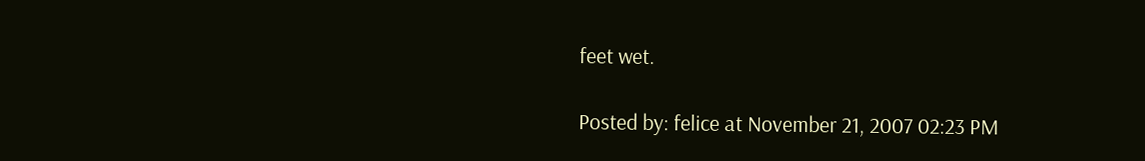feet wet.

Posted by: felice at November 21, 2007 02:23 PM